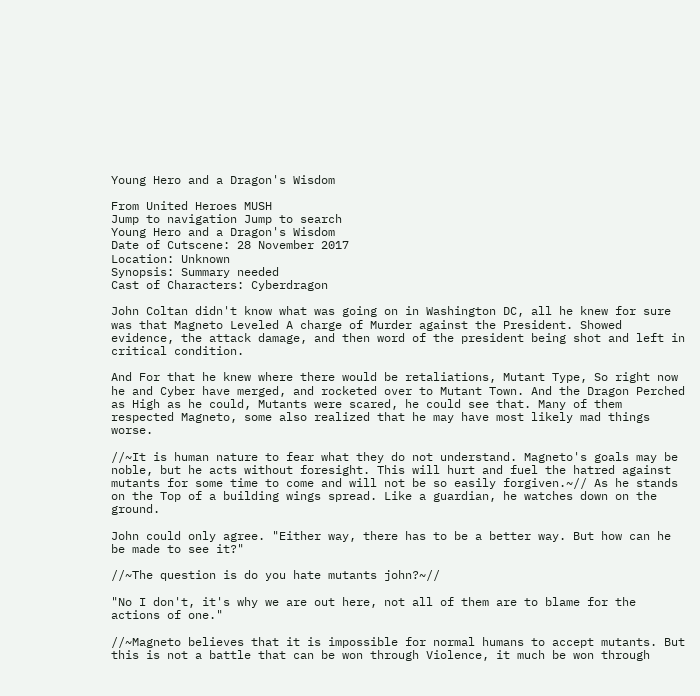Young Hero and a Dragon's Wisdom

From United Heroes MUSH
Jump to navigation Jump to search
Young Hero and a Dragon's Wisdom
Date of Cutscene: 28 November 2017
Location: Unknown
Synopsis: Summary needed
Cast of Characters: Cyberdragon

John Coltan didn't know what was going on in Washington DC, all he knew for sure was that Magneto Leveled A charge of Murder against the President. Showed evidence, the attack damage, and then word of the president being shot and left in critical condition.

And For that he knew where there would be retaliations, Mutant Type, So right now he and Cyber have merged, and rocketed over to Mutant Town. And the Dragon Perched as High as he could, Mutants were scared, he could see that. Many of them respected Magneto, some also realized that he may have most likely mad things worse.

//~It is human nature to fear what they do not understand. Magneto's goals may be noble, but he acts without foresight. This will hurt and fuel the hatred against mutants for some time to come and will not be so easily forgiven.~// As he stands on the Top of a building wings spread. Like a guardian, he watches down on the ground.

John could only agree. "Either way, there has to be a better way. But how can he be made to see it?"

//~The question is do you hate mutants john?~//

"No I don't, it's why we are out here, not all of them are to blame for the actions of one."

//~Magneto believes that it is impossible for normal humans to accept mutants. But this is not a battle that can be won through Violence, it much be won through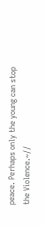peace. Perhaps only the young can stop the Violence.~//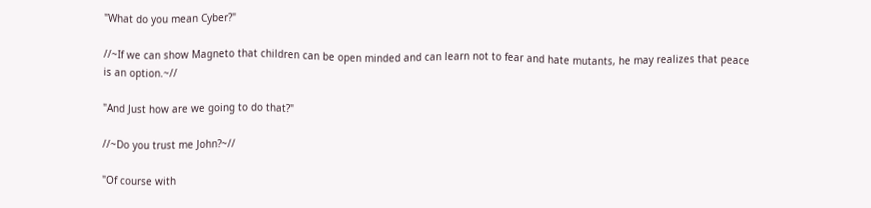"What do you mean Cyber?"

//~If we can show Magneto that children can be open minded and can learn not to fear and hate mutants, he may realizes that peace is an option.~//

"And Just how are we going to do that?"

//~Do you trust me John?~//

"Of course with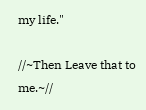my life."

//~Then Leave that to me.~//